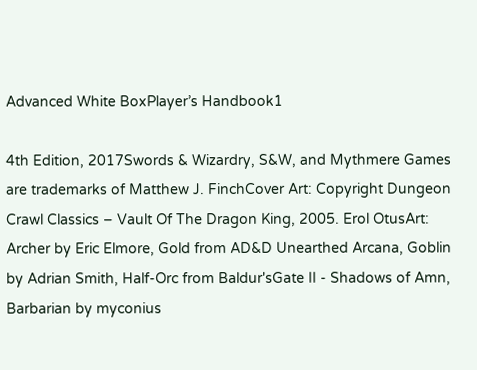Advanced White BoxPlayer’s Handbook1

4th Edition, 2017Swords & Wizardry, S&W, and Mythmere Games are trademarks of Matthew J. FinchCover Art: Copyright Dungeon Crawl Classics – Vault Of The Dragon King, 2005. Erol OtusArt: Archer by Eric Elmore, Gold from AD&D Unearthed Arcana, Goblin by Adrian Smith, Half-Orc from Baldur'sGate II - Shadows of Amn, Barbarian by myconius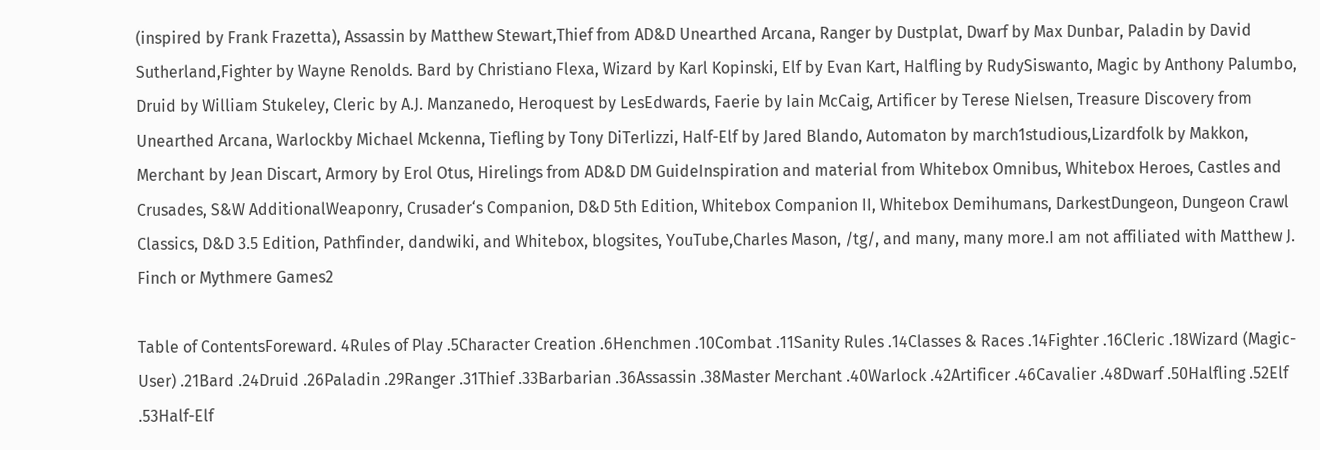(inspired by Frank Frazetta), Assassin by Matthew Stewart,Thief from AD&D Unearthed Arcana, Ranger by Dustplat, Dwarf by Max Dunbar, Paladin by David Sutherland,Fighter by Wayne Renolds. Bard by Christiano Flexa, Wizard by Karl Kopinski, Elf by Evan Kart, Halfling by RudySiswanto, Magic by Anthony Palumbo, Druid by William Stukeley, Cleric by A.J. Manzanedo, Heroquest by LesEdwards, Faerie by Iain McCaig, Artificer by Terese Nielsen, Treasure Discovery from Unearthed Arcana, Warlockby Michael Mckenna, Tiefling by Tony DiTerlizzi, Half-Elf by Jared Blando, Automaton by march1studious,Lizardfolk by Makkon, Merchant by Jean Discart, Armory by Erol Otus, Hirelings from AD&D DM GuideInspiration and material from Whitebox Omnibus, Whitebox Heroes, Castles and Crusades, S&W AdditionalWeaponry, Crusader‘s Companion, D&D 5th Edition, Whitebox Companion II, Whitebox Demihumans, DarkestDungeon, Dungeon Crawl Classics, D&D 3.5 Edition, Pathfinder, dandwiki, and Whitebox, blogsites, YouTube,Charles Mason, /tg/, and many, many more.I am not affiliated with Matthew J. Finch or Mythmere Games2

Table of ContentsForeward. 4Rules of Play .5Character Creation .6Henchmen .10Combat .11Sanity Rules .14Classes & Races .14Fighter .16Cleric .18Wizard (Magic-User) .21Bard .24Druid .26Paladin .29Ranger .31Thief .33Barbarian .36Assassin .38Master Merchant .40Warlock .42Artificer .46Cavalier .48Dwarf .50Halfling .52Elf .53Half-Elf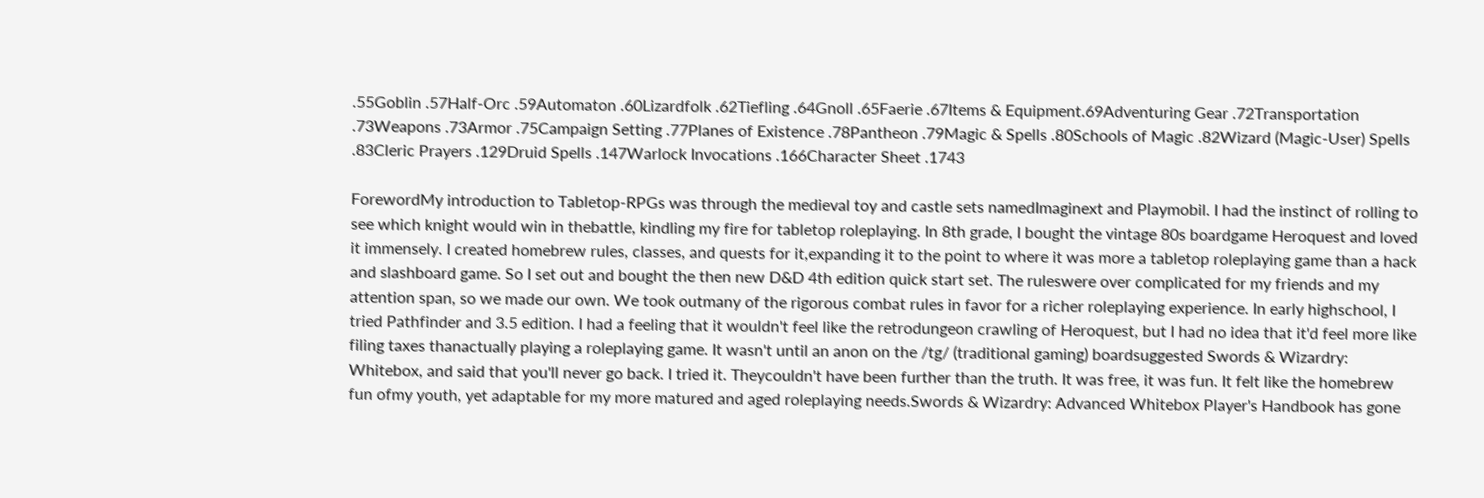.55Goblin .57Half-Orc .59Automaton .60Lizardfolk .62Tiefling .64Gnoll .65Faerie .67Items & Equipment.69Adventuring Gear .72Transportation .73Weapons .73Armor .75Campaign Setting .77Planes of Existence .78Pantheon .79Magic & Spells .80Schools of Magic .82Wizard (Magic-User) Spells .83Cleric Prayers .129Druid Spells .147Warlock Invocations .166Character Sheet .1743

ForewordMy introduction to Tabletop-RPGs was through the medieval toy and castle sets namedImaginext and Playmobil. I had the instinct of rolling to see which knight would win in thebattle, kindling my fire for tabletop roleplaying. In 8th grade, I bought the vintage 80s boardgame Heroquest and loved it immensely. I created homebrew rules, classes, and quests for it,expanding it to the point to where it was more a tabletop roleplaying game than a hack and slashboard game. So I set out and bought the then new D&D 4th edition quick start set. The ruleswere over complicated for my friends and my attention span, so we made our own. We took outmany of the rigorous combat rules in favor for a richer roleplaying experience. In early highschool, I tried Pathfinder and 3.5 edition. I had a feeling that it wouldn't feel like the retrodungeon crawling of Heroquest, but I had no idea that it'd feel more like filing taxes thanactually playing a roleplaying game. It wasn't until an anon on the /tg/ (traditional gaming) boardsuggested Swords & Wizardry: Whitebox, and said that you'll never go back. I tried it. Theycouldn't have been further than the truth. It was free, it was fun. It felt like the homebrew fun ofmy youth, yet adaptable for my more matured and aged roleplaying needs.Swords & Wizardry: Advanced Whitebox Player's Handbook has gone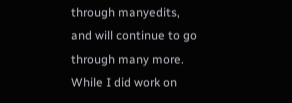through manyedits, and will continue to go through many more. While I did work on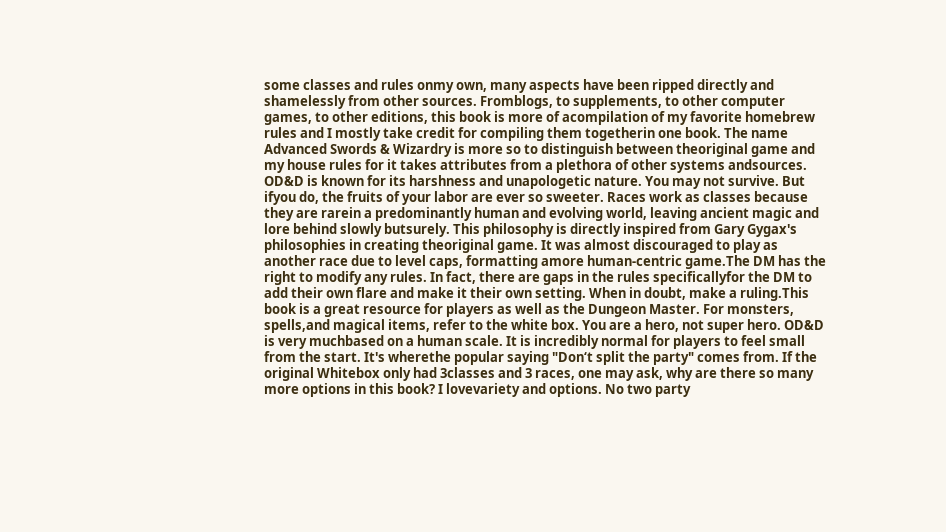some classes and rules onmy own, many aspects have been ripped directly and shamelessly from other sources. Fromblogs, to supplements, to other computer games, to other editions, this book is more of acompilation of my favorite homebrew rules and I mostly take credit for compiling them togetherin one book. The name Advanced Swords & Wizardry is more so to distinguish between theoriginal game and my house rules for it takes attributes from a plethora of other systems andsources. OD&D is known for its harshness and unapologetic nature. You may not survive. But ifyou do, the fruits of your labor are ever so sweeter. Races work as classes because they are rarein a predominantly human and evolving world, leaving ancient magic and lore behind slowly butsurely. This philosophy is directly inspired from Gary Gygax's philosophies in creating theoriginal game. It was almost discouraged to play as another race due to level caps, formatting amore human-centric game.The DM has the right to modify any rules. In fact, there are gaps in the rules specificallyfor the DM to add their own flare and make it their own setting. When in doubt, make a ruling.This book is a great resource for players as well as the Dungeon Master. For monsters, spells,and magical items, refer to the white box. You are a hero, not super hero. OD&D is very muchbased on a human scale. It is incredibly normal for players to feel small from the start. It's wherethe popular saying "Don‘t split the party" comes from. If the original Whitebox only had 3classes and 3 races, one may ask, why are there so many more options in this book? I lovevariety and options. No two party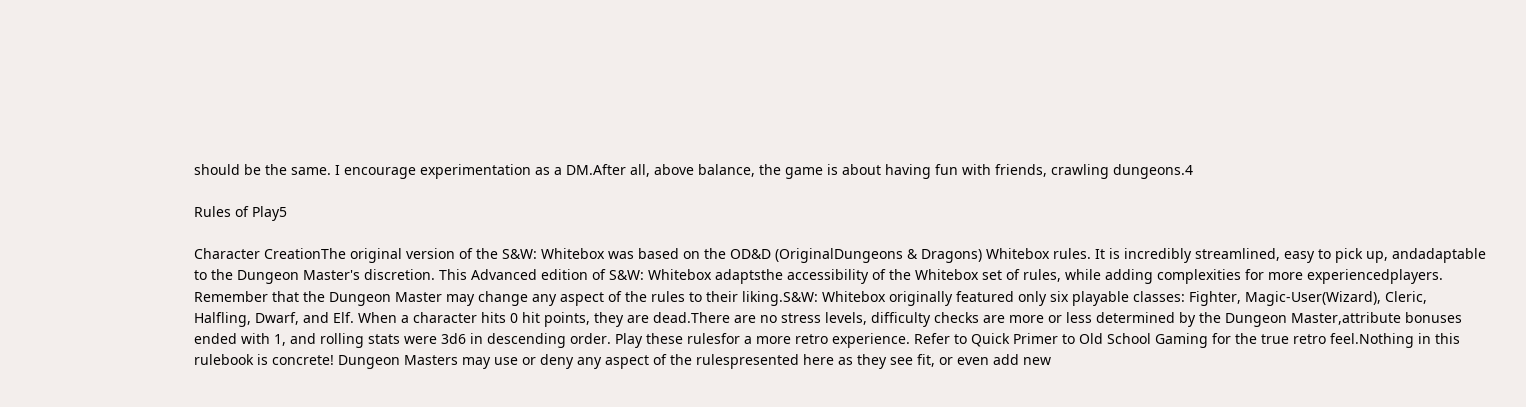should be the same. I encourage experimentation as a DM.After all, above balance, the game is about having fun with friends, crawling dungeons.4

Rules of Play5

Character CreationThe original version of the S&W: Whitebox was based on the OD&D (OriginalDungeons & Dragons) Whitebox rules. It is incredibly streamlined, easy to pick up, andadaptable to the Dungeon Master's discretion. This Advanced edition of S&W: Whitebox adaptsthe accessibility of the Whitebox set of rules, while adding complexities for more experiencedplayers. Remember that the Dungeon Master may change any aspect of the rules to their liking.S&W: Whitebox originally featured only six playable classes: Fighter, Magic-User(Wizard), Cleric, Halfling, Dwarf, and Elf. When a character hits 0 hit points, they are dead.There are no stress levels, difficulty checks are more or less determined by the Dungeon Master,attribute bonuses ended with 1, and rolling stats were 3d6 in descending order. Play these rulesfor a more retro experience. Refer to Quick Primer to Old School Gaming for the true retro feel.Nothing in this rulebook is concrete! Dungeon Masters may use or deny any aspect of the rulespresented here as they see fit, or even add new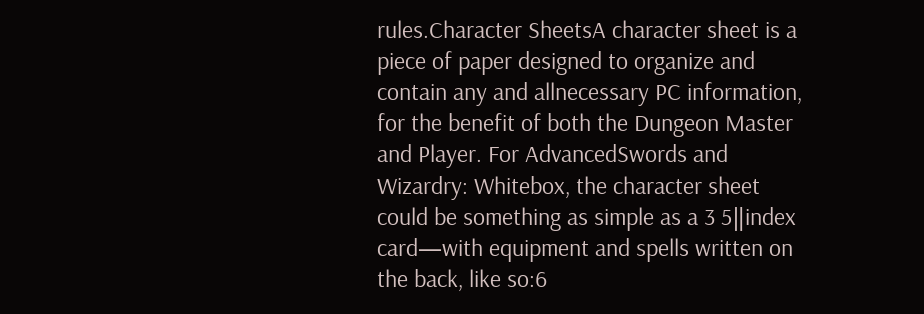rules.Character SheetsA character sheet is a piece of paper designed to organize and contain any and allnecessary PC information, for the benefit of both the Dungeon Master and Player. For AdvancedSwords and Wizardry: Whitebox, the character sheet could be something as simple as a 3 5‖index card—with equipment and spells written on the back, like so:6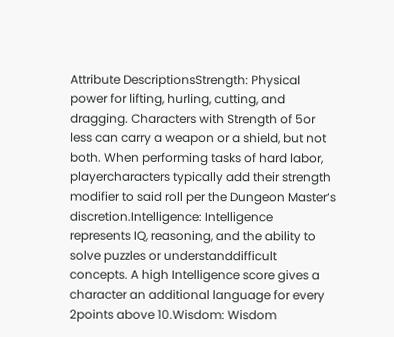Attribute DescriptionsStrength: Physical power for lifting, hurling, cutting, and dragging. Characters with Strength of 5or less can carry a weapon or a shield, but not both. When performing tasks of hard labor, playercharacters typically add their strength modifier to said roll per the Dungeon Master‘s discretion.Intelligence: Intelligence represents IQ, reasoning, and the ability to solve puzzles or understanddifficult concepts. A high Intelligence score gives a character an additional language for every 2points above 10.Wisdom: Wisdom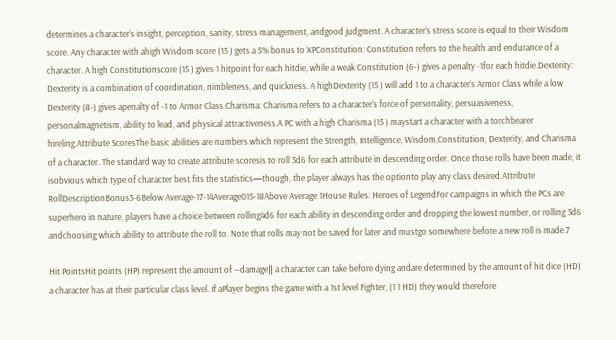determines a character‘s insight, perception, sanity, stress management, andgood judgment. A character‘s stress score is equal to their Wisdom score. Any character with ahigh Wisdom score (15 ) gets a 5% bonus to XPConstitution: Constitution refers to the health and endurance of a character. A high Constitutionscore (15 ) gives 1 hitpoint for each hitdie, while a weak Constitution (6-) gives a penalty -1for each hitdie.Dexterity: Dexterity is a combination of coordination, nimbleness, and quickness. A highDexterity (15 ) will add 1 to a character‘s Armor Class while a low Dexterity (8-) gives apenalty of -1 to Armor Class.Charisma: Charisma refers to a character‘s force of personality, persuasiveness, personalmagnetism, ability to lead, and physical attractiveness.A PC with a high Charisma (15 ) maystart a character with a torchbearer hireling.Attribute ScoresThe basic abilities are numbers which represent the Strength, Intelligence, Wisdom,Constitution, Dexterity, and Charisma of a character. The standard way to create attribute scoresis to roll 3d6 for each attribute in descending order. Once those rolls have been made, it isobvious which type of character best fits the statistics—though, the player always has the optionto play any class desired.Attribute RollDescriptionBonus3-6Below Average-17-14Average015-18Above Average 1House Rules: Heroes of LegendFor campaigns in which the PCs are superhero in nature, players have a choice between rolling4d6 for each ability in descending order and dropping the lowest number, or rolling 3d6 andchoosing which ability to attribute the roll to. Note that rolls may not be saved for later and mustgo somewhere before a new roll is made.7

Hit PointsHit points (HP) represent the amount of ―damage‖ a character can take before dying andare determined by the amount of hit dice (HD) a character has at their particular class level. If aPlayer begins the game with a 1st level Fighter, (1 1 HD) they would therefore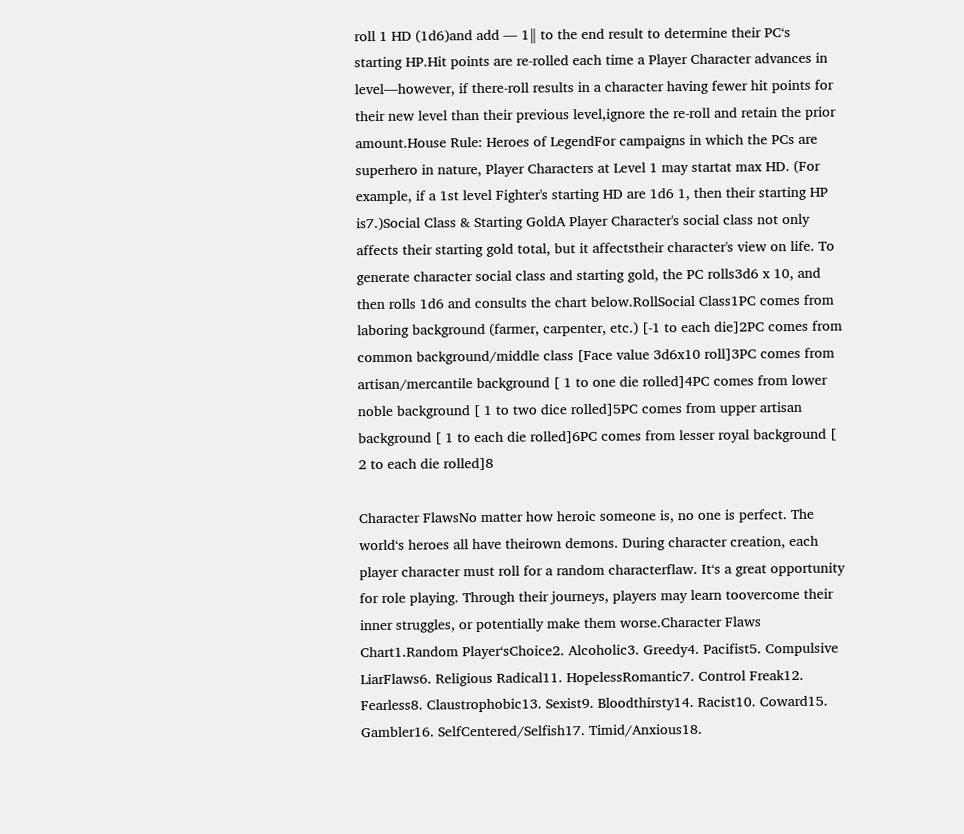roll 1 HD (1d6)and add ― 1‖ to the end result to determine their PC‘s starting HP.Hit points are re-rolled each time a Player Character advances in level—however, if there-roll results in a character having fewer hit points for their new level than their previous level,ignore the re-roll and retain the prior amount.House Rule: Heroes of LegendFor campaigns in which the PCs are superhero in nature, Player Characters at Level 1 may startat max HD. (For example, if a 1st level Fighter's starting HD are 1d6 1, then their starting HP is7.)Social Class & Starting GoldA Player Character's social class not only affects their starting gold total, but it affectstheir character's view on life. To generate character social class and starting gold, the PC rolls3d6 x 10, and then rolls 1d6 and consults the chart below.RollSocial Class1PC comes from laboring background (farmer, carpenter, etc.) [-1 to each die]2PC comes from common background/middle class [Face value 3d6x10 roll]3PC comes from artisan/mercantile background [ 1 to one die rolled]4PC comes from lower noble background [ 1 to two dice rolled]5PC comes from upper artisan background [ 1 to each die rolled]6PC comes from lesser royal background [ 2 to each die rolled]8

Character FlawsNo matter how heroic someone is, no one is perfect. The world‘s heroes all have theirown demons. During character creation, each player character must roll for a random characterflaw. It‘s a great opportunity for role playing. Through their journeys, players may learn toovercome their inner struggles, or potentially make them worse.Character Flaws Chart1.Random Player‘sChoice2. Alcoholic3. Greedy4. Pacifist5. Compulsive LiarFlaws6. Religious Radical11. HopelessRomantic7. Control Freak12. Fearless8. Claustrophobic13. Sexist9. Bloodthirsty14. Racist10. Coward15. Gambler16. SelfCentered/Selfish17. Timid/Anxious18.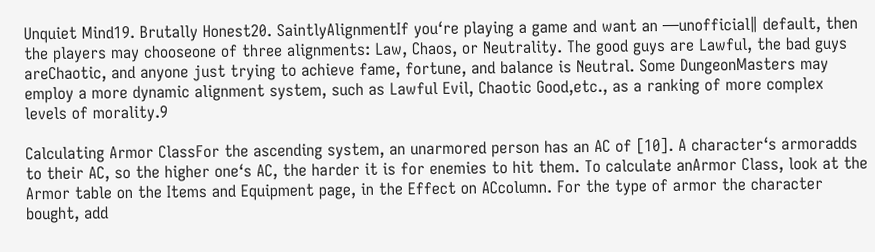Unquiet Mind19. Brutally Honest20. SaintlyAlignmentIf you‘re playing a game and want an ―unofficial‖ default, then the players may chooseone of three alignments: Law, Chaos, or Neutrality. The good guys are Lawful, the bad guys areChaotic, and anyone just trying to achieve fame, fortune, and balance is Neutral. Some DungeonMasters may employ a more dynamic alignment system, such as Lawful Evil, Chaotic Good,etc., as a ranking of more complex levels of morality.9

Calculating Armor ClassFor the ascending system, an unarmored person has an AC of [10]. A character‘s armoradds to their AC, so the higher one‘s AC, the harder it is for enemies to hit them. To calculate anArmor Class, look at the Armor table on the Items and Equipment page, in the Effect on ACcolumn. For the type of armor the character bought, add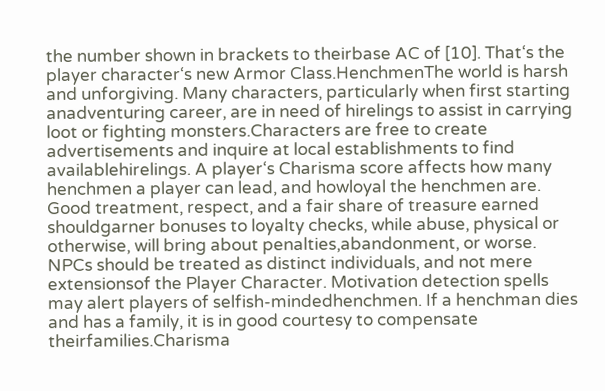the number shown in brackets to theirbase AC of [10]. That‘s the player character‘s new Armor Class.HenchmenThe world is harsh and unforgiving. Many characters, particularly when first starting anadventuring career, are in need of hirelings to assist in carrying loot or fighting monsters.Characters are free to create advertisements and inquire at local establishments to find availablehirelings. A player‘s Charisma score affects how many henchmen a player can lead, and howloyal the henchmen are. Good treatment, respect, and a fair share of treasure earned shouldgarner bonuses to loyalty checks, while abuse, physical or otherwise, will bring about penalties,abandonment, or worse. NPCs should be treated as distinct individuals, and not mere extensionsof the Player Character. Motivation detection spells may alert players of selfish-mindedhenchmen. If a henchman dies and has a family, it is in good courtesy to compensate theirfamilies.Charisma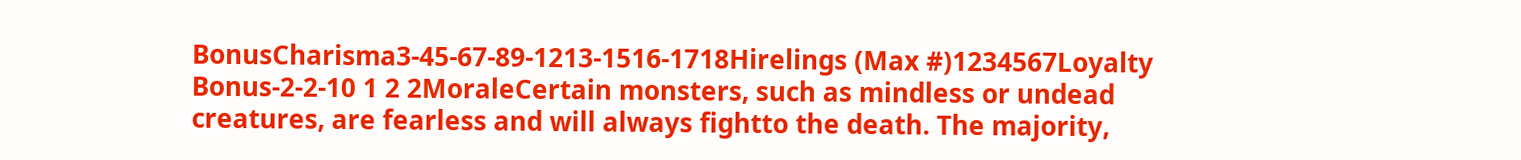BonusCharisma3-45-67-89-1213-1516-1718Hirelings (Max #)1234567Loyalty Bonus-2-2-10 1 2 2MoraleCertain monsters, such as mindless or undead creatures, are fearless and will always fightto the death. The majority,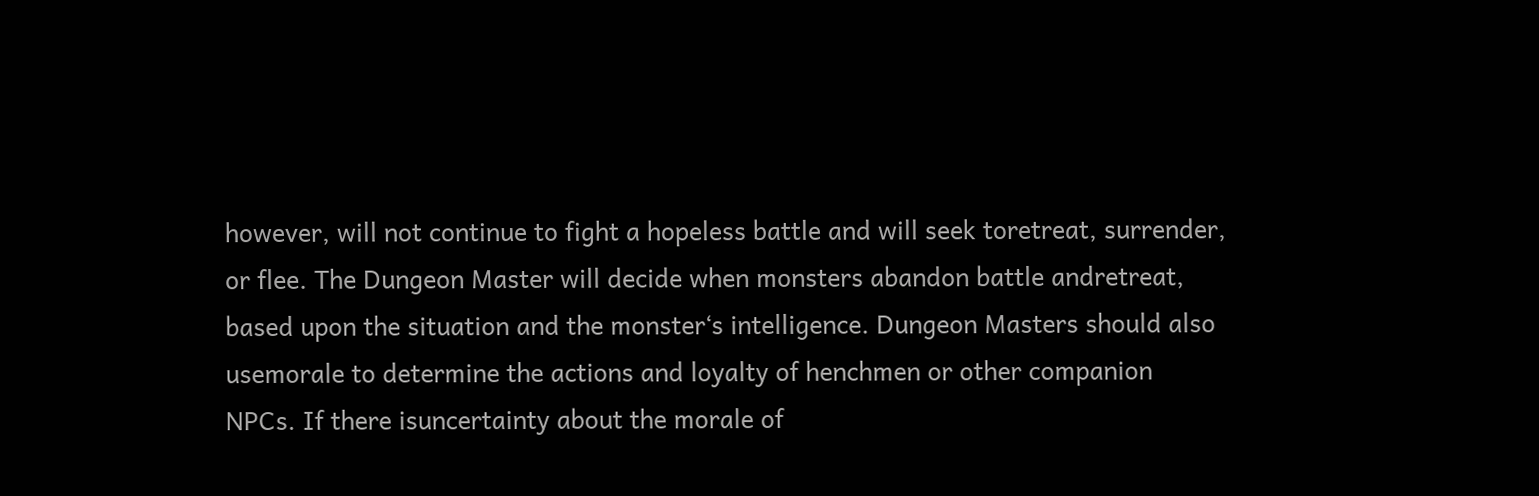however, will not continue to fight a hopeless battle and will seek toretreat, surrender, or flee. The Dungeon Master will decide when monsters abandon battle andretreat, based upon the situation and the monster‘s intelligence. Dungeon Masters should also usemorale to determine the actions and loyalty of henchmen or other companion NPCs. If there isuncertainty about the morale of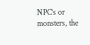NPC‘s or monsters, the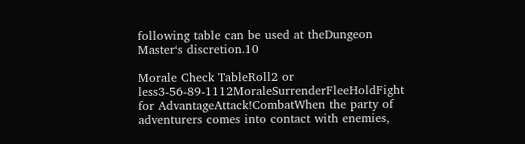following table can be used at theDungeon Master‘s discretion.10

Morale Check TableRoll2 or less3-56-89-1112MoraleSurrenderFleeHoldFight for AdvantageAttack!CombatWhen the party of adventurers comes into contact with enemies,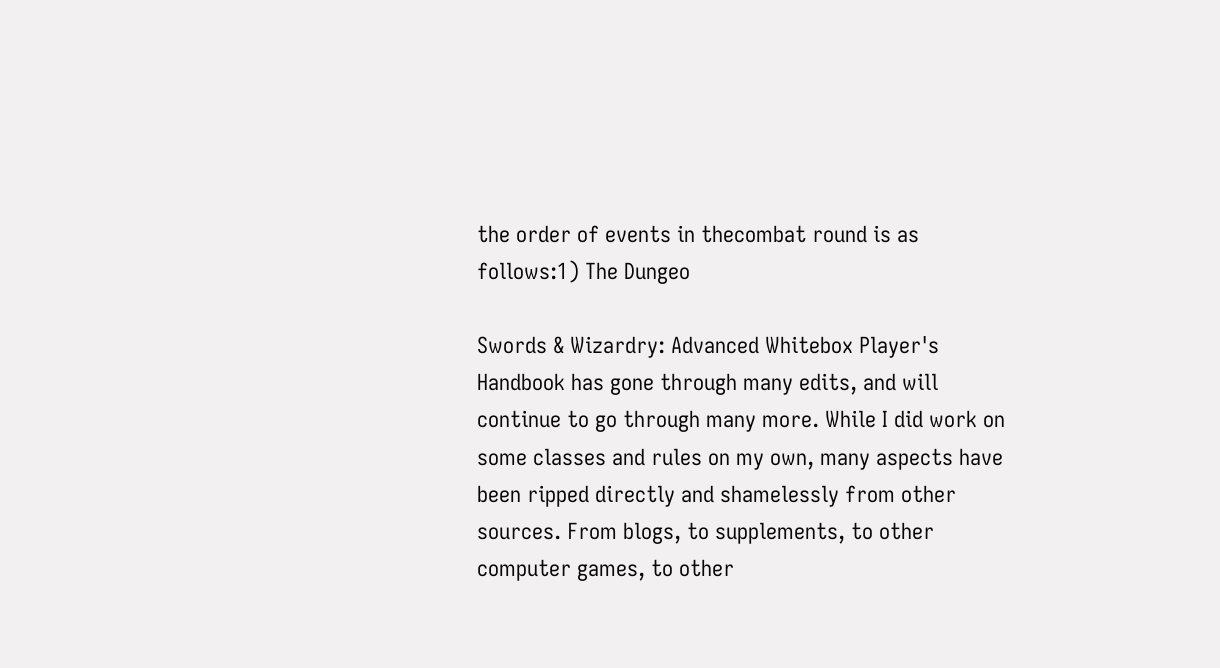the order of events in thecombat round is as follows:1) The Dungeo

Swords & Wizardry: Advanced Whitebox Player's Handbook has gone through many edits, and will continue to go through many more. While I did work on some classes and rules on my own, many aspects have been ripped directly and shamelessly from other sources. From blogs, to supplements, to other computer games, to other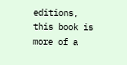editions, this book is more of a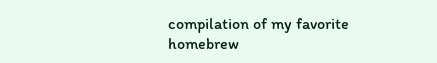compilation of my favorite homebrew